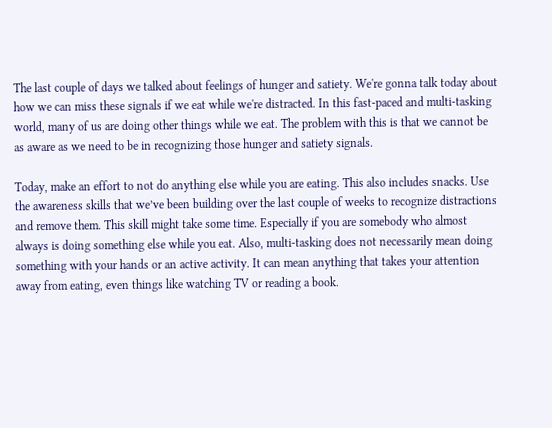The last couple of days we talked about feelings of hunger and satiety. We're gonna talk today about how we can miss these signals if we eat while we're distracted. In this fast-paced and multi-tasking world, many of us are doing other things while we eat. The problem with this is that we cannot be as aware as we need to be in recognizing those hunger and satiety signals.

Today, make an effort to not do anything else while you are eating. This also includes snacks. Use the awareness skills that we’ve been building over the last couple of weeks to recognize distractions and remove them. This skill might take some time. Especially if you are somebody who almost always is doing something else while you eat. Also, multi-tasking does not necessarily mean doing something with your hands or an active activity. It can mean anything that takes your attention away from eating, even things like watching TV or reading a book.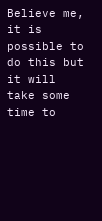Believe me, it is possible to do this but it will take some time to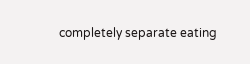completely separate eating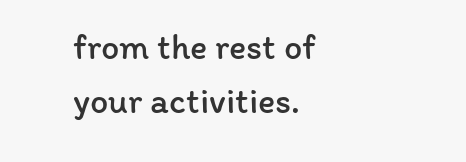from the rest of your activities.